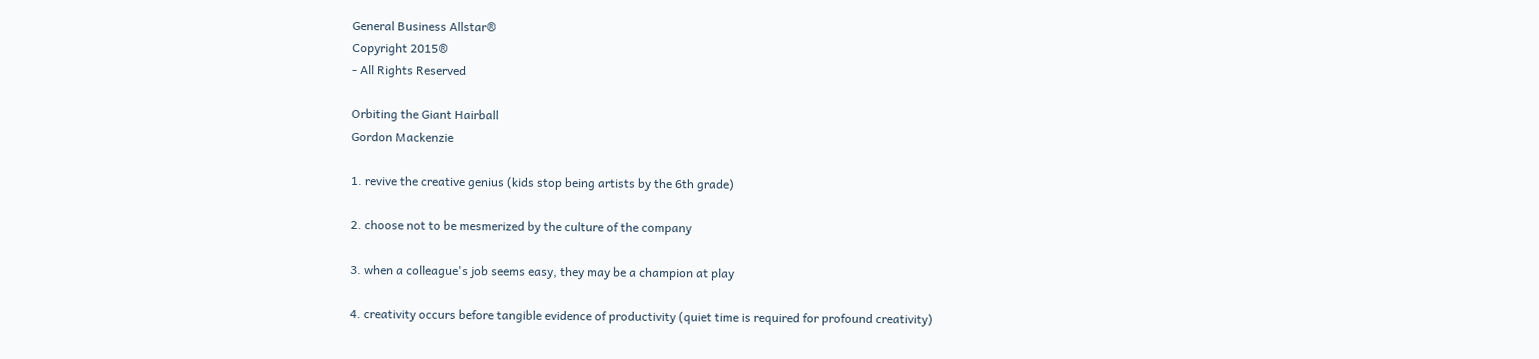General Business Allstar®
Copyright 2015®
- All Rights Reserved

Orbiting the Giant Hairball
Gordon Mackenzie

1. revive the creative genius (kids stop being artists by the 6th grade)

2. choose not to be mesmerized by the culture of the company

3. when a colleague's job seems easy, they may be a champion at play

4. creativity occurs before tangible evidence of productivity (quiet time is required for profound creativity)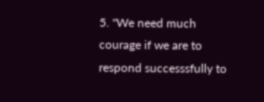5. "We need much courage if we are to respond successsfully to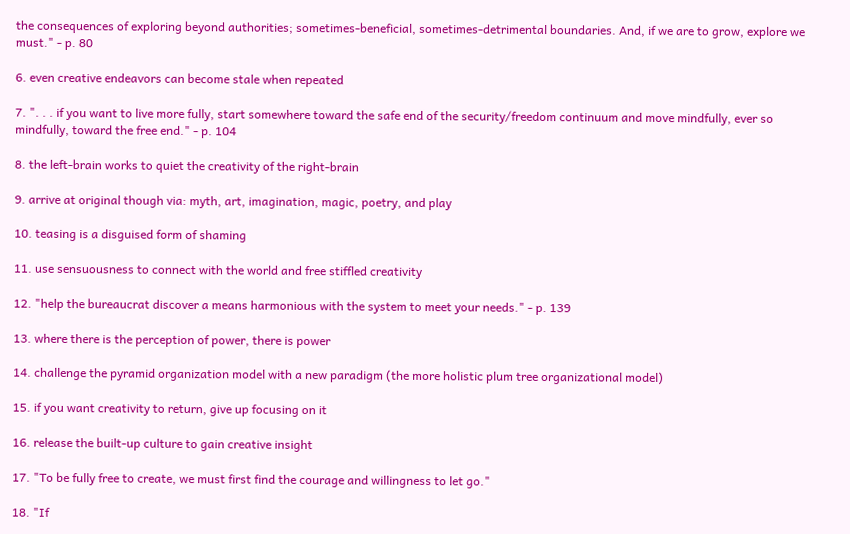the consequences of exploring beyond authorities; sometimes-beneficial, sometimes-detrimental boundaries. And, if we are to grow, explore we must." - p. 80

6. even creative endeavors can become stale when repeated

7. ". . . if you want to live more fully, start somewhere toward the safe end of the security/freedom continuum and move mindfully, ever so mindfully, toward the free end." - p. 104

8. the left-brain works to quiet the creativity of the right-brain

9. arrive at original though via: myth, art, imagination, magic, poetry, and play

10. teasing is a disguised form of shaming

11. use sensuousness to connect with the world and free stiffled creativity

12. "help the bureaucrat discover a means harmonious with the system to meet your needs." - p. 139

13. where there is the perception of power, there is power

14. challenge the pyramid organization model with a new paradigm (the more holistic plum tree organizational model)

15. if you want creativity to return, give up focusing on it

16. release the built-up culture to gain creative insight

17. "To be fully free to create, we must first find the courage and willingness to let go."

18. "If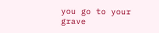you go to your grave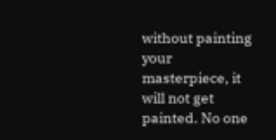without painting your masterpiece, it will not get painted. No one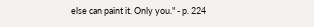else can paint it. Only you." - p. 224